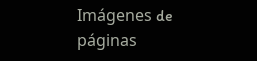Imágenes de páginas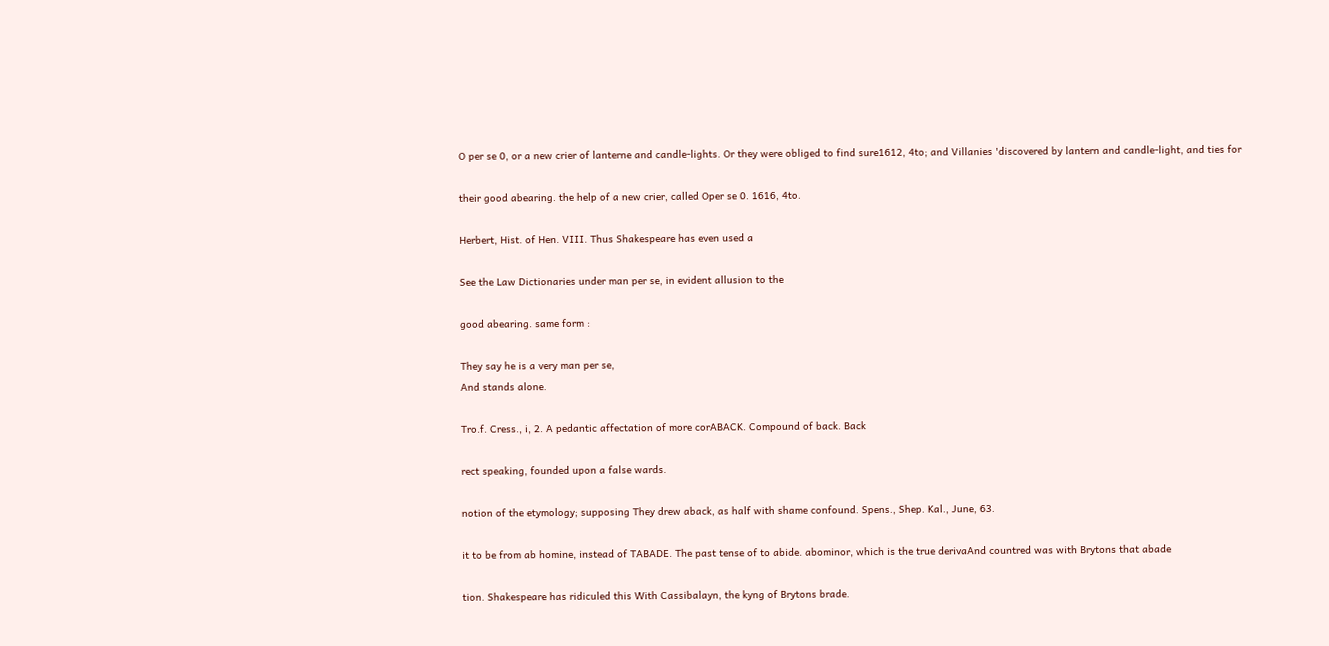O per se 0, or a new crier of lanterne and candle-lights. Or they were obliged to find sure1612, 4to; and Villanies 'discovered by lantern and candle-light, and ties for

their good abearing. the help of a new crier, called Oper se 0. 1616, 4to.

Herbert, Hist. of Hen. VIII. Thus Shakespeare has even used a

See the Law Dictionaries under man per se, in evident allusion to the

good abearing. same form :

They say he is a very man per se,
And stands alone.

Tro.f. Cress., i, 2. A pedantic affectation of more corABACK. Compound of back. Back

rect speaking, founded upon a false wards.

notion of the etymology; supposing They drew aback, as half with shame confound. Spens., Shep. Kal., June, 63.

it to be from ab homine, instead of TABADE. The past tense of to abide. abominor, which is the true derivaAnd countred was with Brytons that abade

tion. Shakespeare has ridiculed this With Cassibalayn, the kyng of Brytons brade.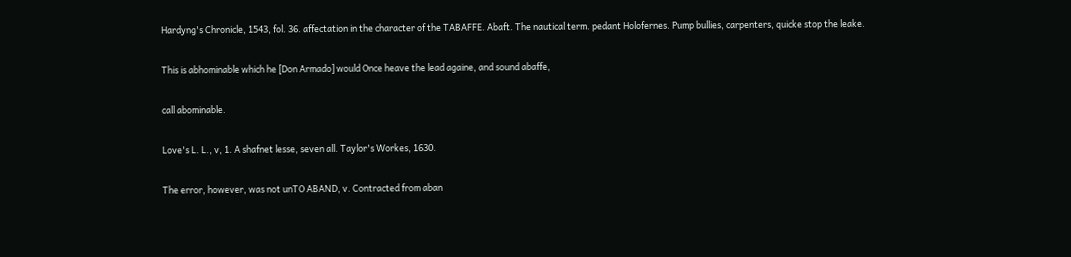Hardyng's Chronicle, 1543, fol. 36. affectation in the character of the TABAFFE. Abaft. The nautical term. pedant Holofernes. Pump bullies, carpenters, quicke stop the leake.

This is abhominable which he [Don Armado] would Once heave the lead againe, and sound abaffe,

call abominable.

Love's L. L., v, 1. A shafnet lesse, seven all. Taylor's Workes, 1630.

The error, however, was not unTO ABAND, v. Contracted from aban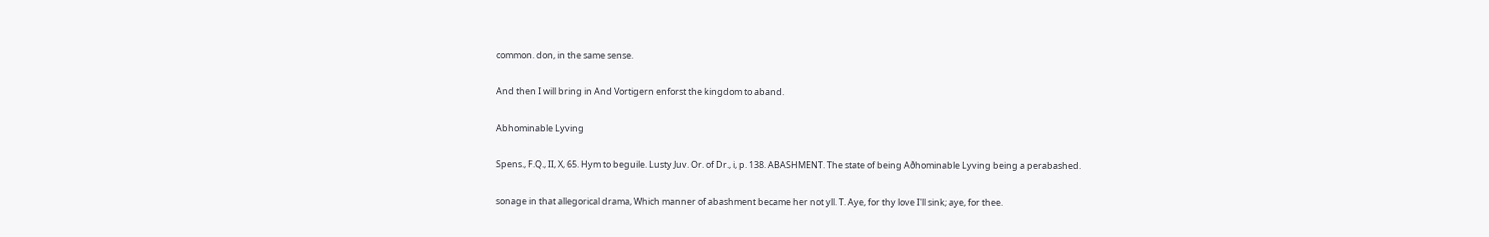common. don, in the same sense.

And then I will bring in And Vortigern enforst the kingdom to aband.

Abhominable Lyving

Spens., F.Q., II, X, 65. Hym to beguile. Lusty Juv. Or. of Dr., i, p. 138. ABASHMENT. The state of being Aðhominable Lyving being a perabashed.

sonage in that allegorical drama, Which manner of abashment became her not yll. T. Aye, for thy love I'll sink; aye, for thee.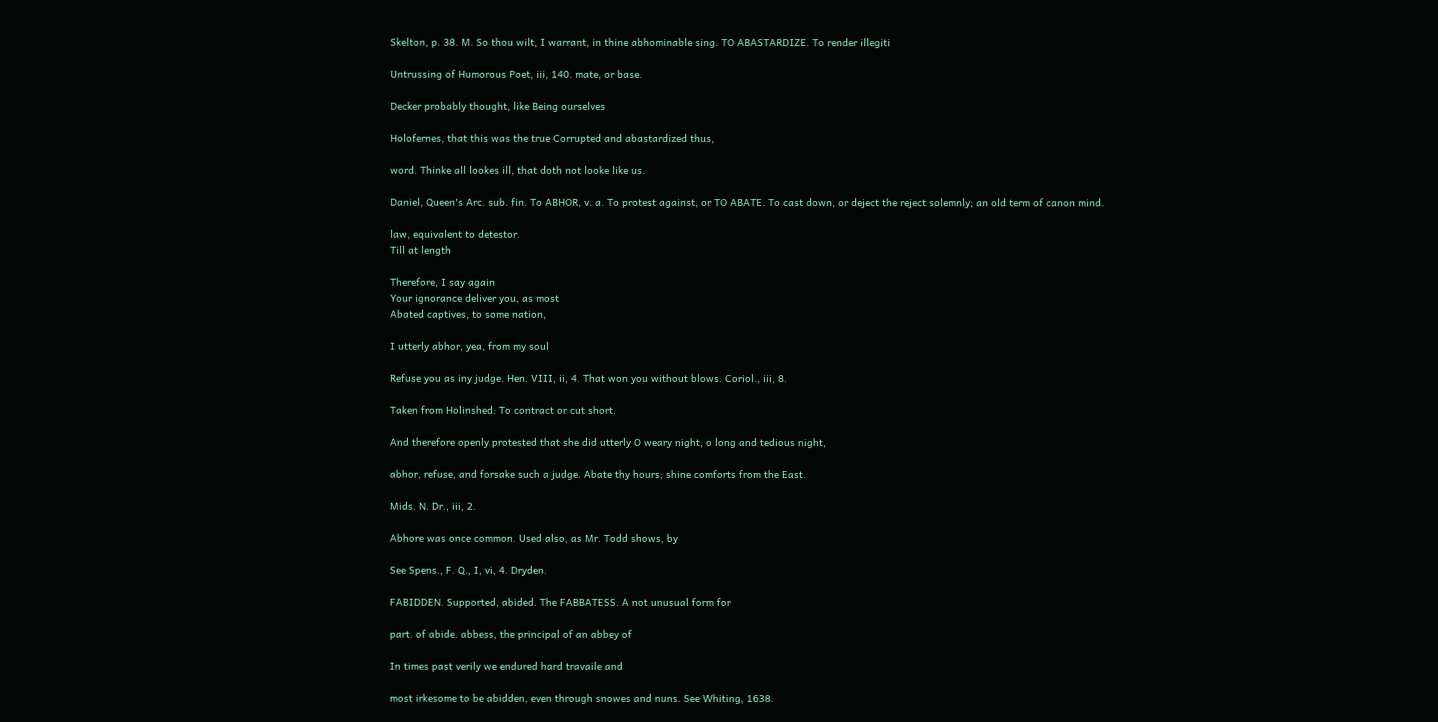Skelton, p. 38. M. So thou wilt, I warrant, in thine abhominable sing. TO ABASTARDIZE. To render illegiti

Untrussing of Humorous Poet, iii, 140. mate, or base.

Decker probably thought, like Being ourselves

Holofernes, that this was the true Corrupted and abastardized thus,

word. Thinke all lookes ill, that doth not looke like us.

Daniel, Queen's Arc. sub. fin. To ABHOR, v. a. To protest against, or TO ABATE. To cast down, or deject the reject solemnly; an old term of canon mind.

law, equivalent to detestor.
Till at length

Therefore, I say again
Your ignorance deliver you, as most
Abated captives, to some nation,

I utterly abhor, yea, from my soul

Refuse you as iny judge. Hen. VIII, ii, 4. That won you without blows. Coriol., iii, 8.

Taken from Holinshed: To contract or cut short.

And therefore openly protested that she did utterly O weary night, o long and tedious night,

abhor, refuse, and forsake such a judge. Abate thy hours; shine comforts from the East.

Mids. N. Dr., iii, 2.

Abhore was once common. Used also, as Mr. Todd shows, by

See Spens., F. Q., I, vi, 4. Dryden.

FABIDDEN. Supported, abided. The FABBATESS. A not unusual form for

part. of abide. abbess, the principal of an abbey of

In times past verily we endured hard travaile and

most irkesome to be abidden, even through snowes and nuns. See Whiting, 1638.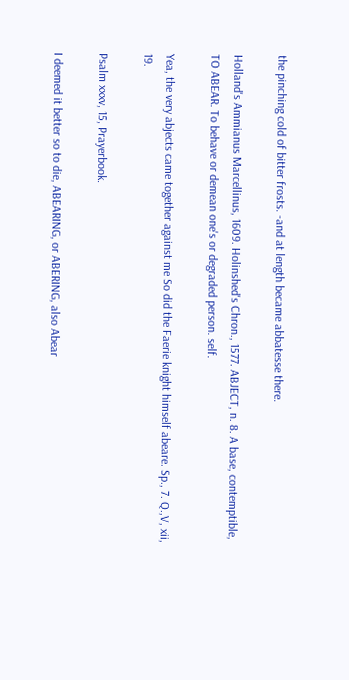the pinching cold of bitter frosts. -and at length became abbatesse there.

Holland's Ammianus Marcellinus, 1609. Holinshed's Chron., 1577. ABJECT, n. 8. A base, contemptible, TO ABEAR. To behave or demean one's or degraded person. self.

Yea, the very abjects came together against me So did the Faerie knight himself abeare. Sp., 7. Q.,V, xii, 19.

Psalm xxxv, 15, Prayerbook.

I deemed it better so to die, ABEARING, or ABERING, also Abear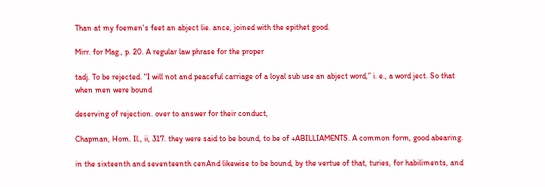Than at my foemen's feet an abject lie. ance, joined with the epithet good.

Mirr. for Mag., p. 20. A regular law phrase for the proper

tadj. To be rejected. "I will not and peaceful carriage of a loyal sub use an abject word,” i. e., a word ject. So that when men were bound

deserving of rejection. over to answer for their conduct,

Chapman, Hom. Il., ii, 317. they were said to be bound, to be of +ABILLIAMENTS. A common form, good abearing.

in the sixteenth and seventeenth cenAnd likewise to be bound, by the vertue of that, turies, for habiliments, and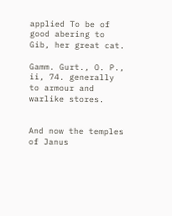applied To be of good abering to Gib, her great cat.

Gamm. Gurt., O. P., ii, 74. generally to armour and warlike stores.


And now the temples of Janus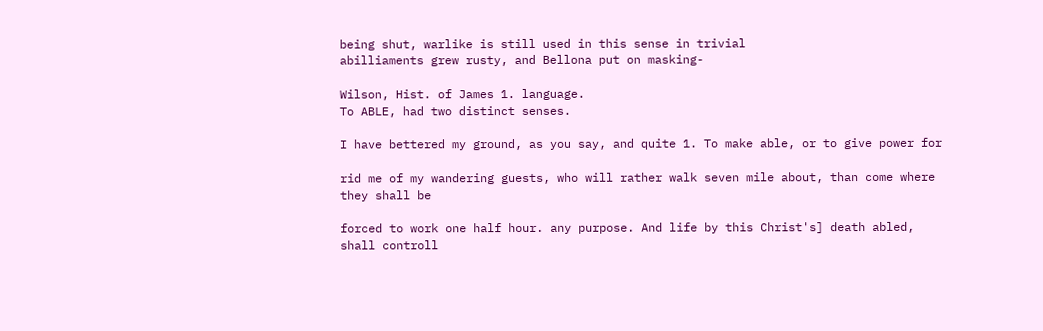being shut, warlike is still used in this sense in trivial
abilliaments grew rusty, and Bellona put on masking-

Wilson, Hist. of James 1. language.
To ABLE, had two distinct senses.

I have bettered my ground, as you say, and quite 1. To make able, or to give power for

rid me of my wandering guests, who will rather walk seven mile about, than come where they shall be

forced to work one half hour. any purpose. And life by this Christ's] death abled, shall controll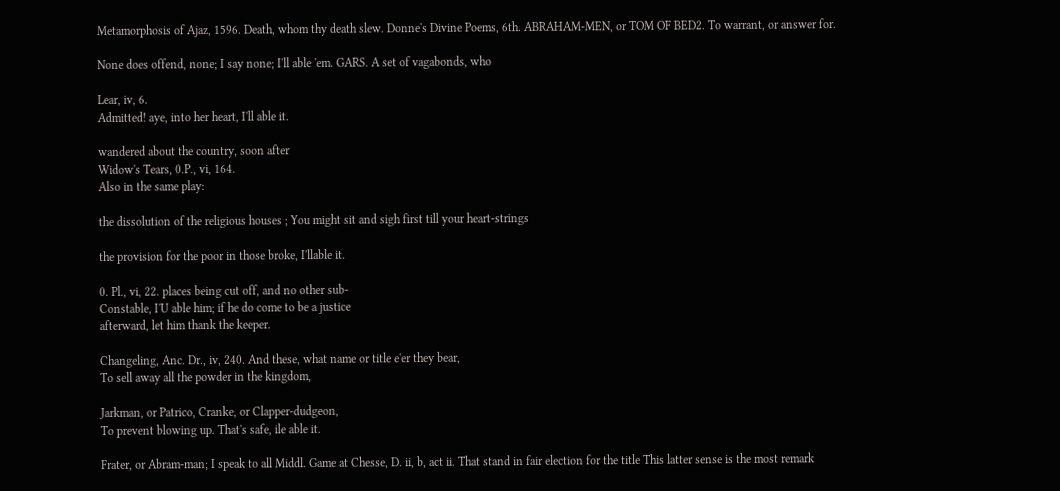Metamorphosis of Ajaz, 1596. Death, whom thy death slew. Donne's Divine Poems, 6th. ABRAHAM-MEN, or TOM OF BED2. To warrant, or answer for.

None does offend, none; I say none; I'll able 'em. GARS. A set of vagabonds, who

Lear, iv, 6.
Admitted! aye, into her heart, I'll able it.

wandered about the country, soon after
Widow's Tears, 0.P., vi, 164.
Also in the same play:

the dissolution of the religious houses ; You might sit and sigh first till your heart-strings

the provision for the poor in those broke, I'llable it.

0. Pl., vi, 22. places being cut off, and no other sub-
Constable, I'U able him; if he do come to be a justice
afterward, let him thank the keeper.

Changeling, Anc. Dr., iv, 240. And these, what name or title e'er they bear,
To sell away all the powder in the kingdom,

Jarkman, or Patrico, Cranke, or Clapper-dudgeon,
To prevent blowing up. That's safe, ile able it.

Frater, or Abram-man; I speak to all Middl. Game at Chesse, D. ii, b, act ii. That stand in fair election for the title This latter sense is the most remark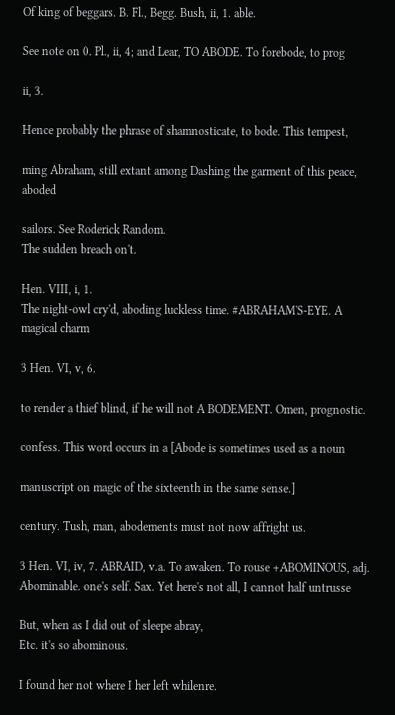Of king of beggars. B. Fl., Begg. Bush, ii, 1. able.

See note on 0. Pl., ii, 4; and Lear, TO ABODE. To forebode, to prog

ii, 3.

Hence probably the phrase of shamnosticate, to bode. This tempest,

ming Abraham, still extant among Dashing the garment of this peace, aboded

sailors. See Roderick Random.
The sudden breach on't.

Hen. VIII, i, 1.
The night-owl cry'd, aboding luckless time. #ABRAHAM'S-EYE. A magical charm

3 Hen. VI, v, 6.

to render a thief blind, if he will not A BODEMENT. Omen, prognostic.

confess. This word occurs in a [Abode is sometimes used as a noun

manuscript on magic of the sixteenth in the same sense.]

century. Tush, man, abodements must not now affright us.

3 Hen. VI, iv, 7. ABRAID, v.a. To awaken. To rouse +ABOMINOUS, adj. Abominable. one's self. Sax. Yet here's not all, I cannot half untrusse

But, when as I did out of sleepe abray,
Etc. it's so abominous.

I found her not where I her left whilenre.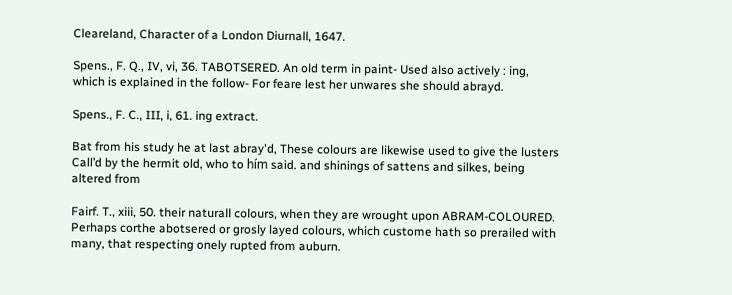Cleareland, Character of a London Diurnall, 1647.

Spens., F. Q., IV, vi, 36. TABOTSERED. An old term in paint- Used also actively : ing, which is explained in the follow- For feare lest her unwares she should abrayd.

Spens., F. C., III, i, 61. ing extract.

Bat from his study he at last abray'd, These colours are likewise used to give the lusters Call’d by the hermit old, who to hím said. and shinings of sattens and silkes, being altered from

Fairf. T., xiii, 50. their naturall colours, when they are wrought upon ABRAM-COLOURED. Perhaps corthe abotsered or grosly layed colours, which custome hath so prerailed with many, that respecting onely rupted from auburn.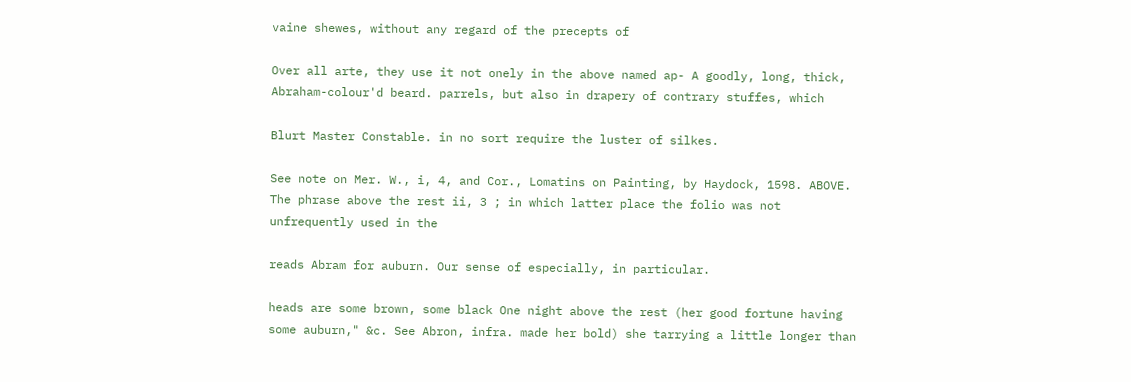vaine shewes, without any regard of the precepts of

Over all arte, they use it not onely in the above named ap- A goodly, long, thick, Abraham-colour'd beard. parrels, but also in drapery of contrary stuffes, which

Blurt Master Constable. in no sort require the luster of silkes.

See note on Mer. W., i, 4, and Cor., Lomatins on Painting, by Haydock, 1598. ABOVE. The phrase above the rest ii, 3 ; in which latter place the folio was not unfrequently used in the

reads Abram for auburn. Our sense of especially, in particular.

heads are some brown, some black One night above the rest (her good fortune having some auburn," &c. See Abron, infra. made her bold) she tarrying a little longer than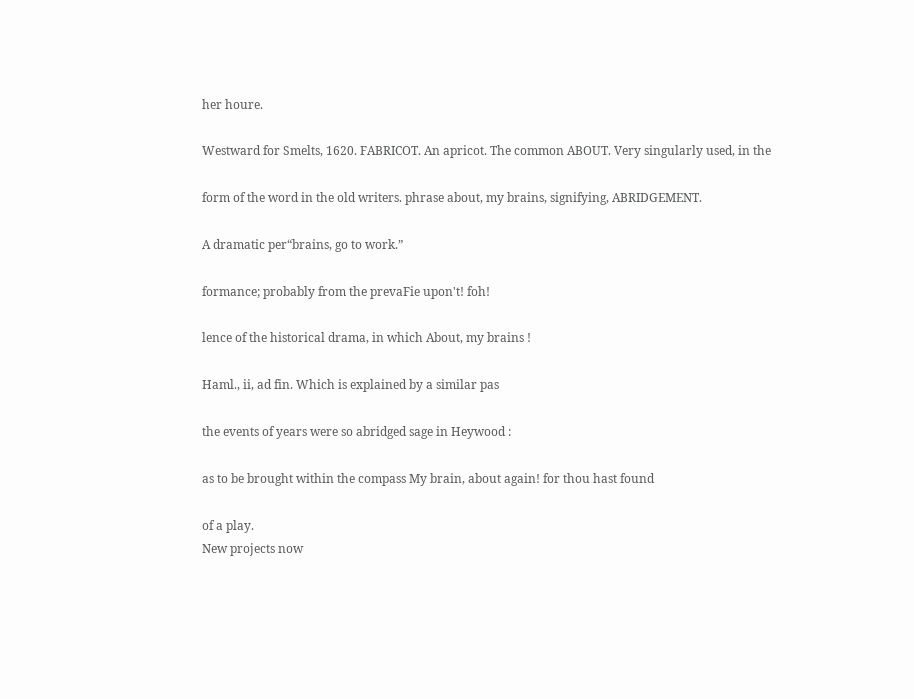her houre.

Westward for Smelts, 1620. FABRICOT. An apricot. The common ABOUT. Very singularly used, in the

form of the word in the old writers. phrase about, my brains, signifying, ABRIDGEMENT.

A dramatic per“brains, go to work.”

formance; probably from the prevaFie upon't! foh!

lence of the historical drama, in which About, my brains !

Haml., ii, ad fin. Which is explained by a similar pas

the events of years were so abridged sage in Heywood :

as to be brought within the compass My brain, about again! for thou hast found

of a play.
New projects now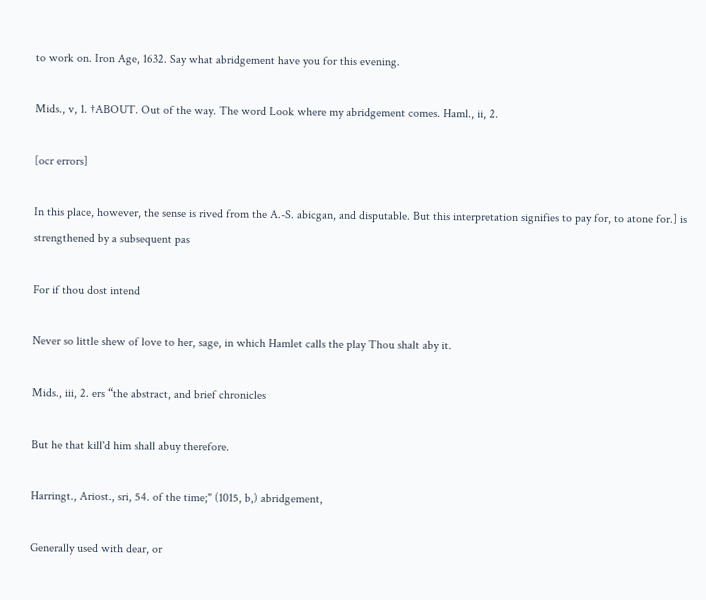to work on. Iron Age, 1632. Say what abridgement have you for this evening.

Mids., v, 1. †ABOUT. Out of the way. The word Look where my abridgement comes. Haml., ii, 2.

[ocr errors]

In this place, however, the sense is rived from the A.-S. abicgan, and disputable. But this interpretation signifies to pay for, to atone for.] is strengthened by a subsequent pas

For if thou dost intend

Never so little shew of love to her, sage, in which Hamlet calls the play Thou shalt aby it.

Mids., iii, 2. ers “the abstract, and brief chronicles

But he that kill'd him shall abuy therefore.

Harringt., Ariost., sri, 54. of the time;" (1015, b,) abridgement,

Generally used with dear, or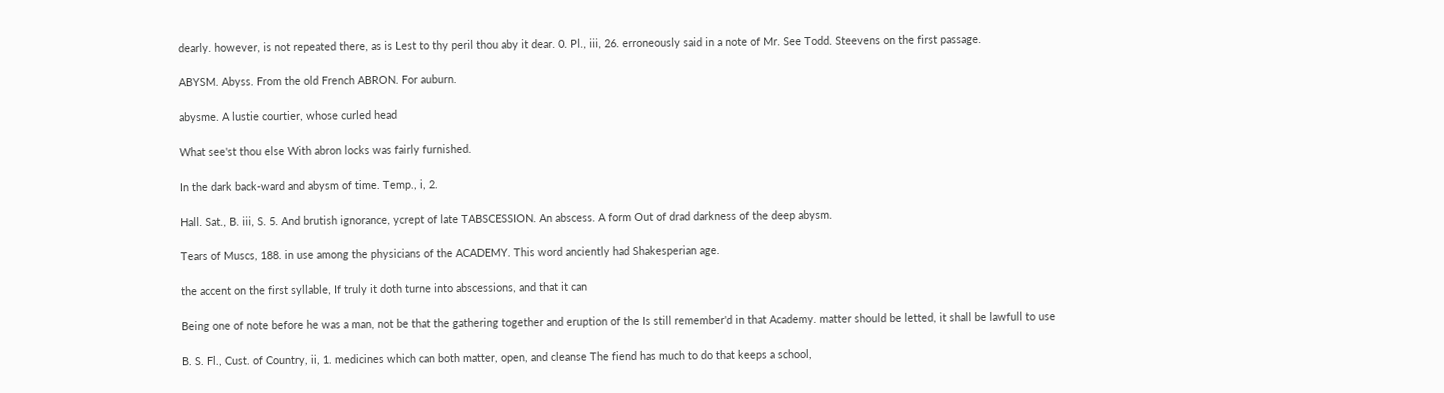dearly. however, is not repeated there, as is Lest to thy peril thou aby it dear. 0. Pl., iii, 26. erroneously said in a note of Mr. See Todd. Steevens on the first passage.

ABYSM. Abyss. From the old French ABRON. For auburn.

abysme. A lustie courtier, whose curled head

What see'st thou else With abron locks was fairly furnished.

In the dark back-ward and abysm of time. Temp., i, 2.

Hall. Sat., B. iii, S. 5. And brutish ignorance, ycrept of late TABSCESSION. An abscess. A form Out of drad darkness of the deep abysm.

Tears of Muscs, 188. in use among the physicians of the ACADEMY. This word anciently had Shakesperian age.

the accent on the first syllable, If truly it doth turne into abscessions, and that it can

Being one of note before he was a man, not be that the gathering together and eruption of the Is still remember'd in that Academy. matter should be letted, it shall be lawfull to use

B. S. Fl., Cust. of Country, ii, 1. medicines which can both matter, open, and cleanse The fiend has much to do that keeps a school,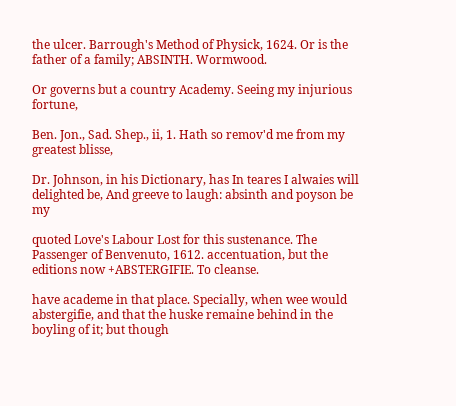the ulcer. Barrough's Method of Physick, 1624. Or is the father of a family; ABSINTH. Wormwood.

Or governs but a country Academy. Seeing my injurious fortune,

Ben. Jon., Sad. Shep., ii, 1. Hath so remov'd me from my greatest blisse,

Dr. Johnson, in his Dictionary, has In teares I alwaies will delighted be, And greeve to laugh: absinth and poyson be my

quoted Love's Labour Lost for this sustenance. The Passenger of Benvenuto, 1612. accentuation, but the editions now +ABSTERGIFIE. To cleanse.

have academe in that place. Specially, when wee would abstergifie, and that the huske remaine behind in the boyling of it; but though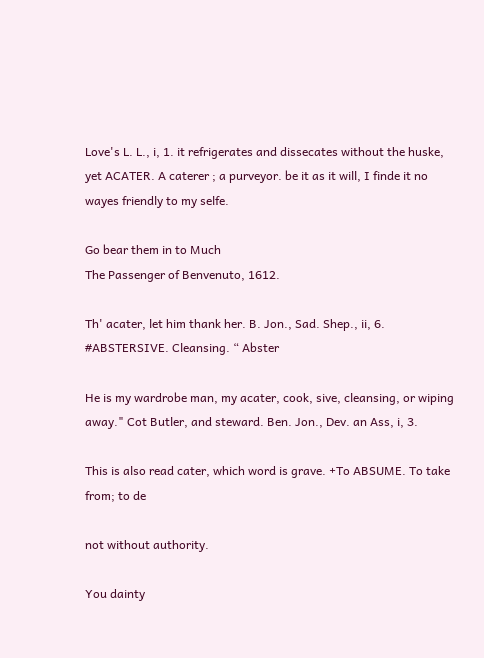Love's L. L., i, 1. it refrigerates and dissecates without the huske, yet ACATER. A caterer ; a purveyor. be it as it will, I finde it no wayes friendly to my selfe.

Go bear them in to Much
The Passenger of Benvenuto, 1612.

Th' acater, let him thank her. B. Jon., Sad. Shep., ii, 6. #ABSTERSIVE. Cleansing. “ Abster

He is my wardrobe man, my acater, cook, sive, cleansing, or wiping away." Cot Butler, and steward. Ben. Jon., Dev. an Ass, i, 3.

This is also read cater, which word is grave. +To ABSUME. To take from; to de

not without authority.

You dainty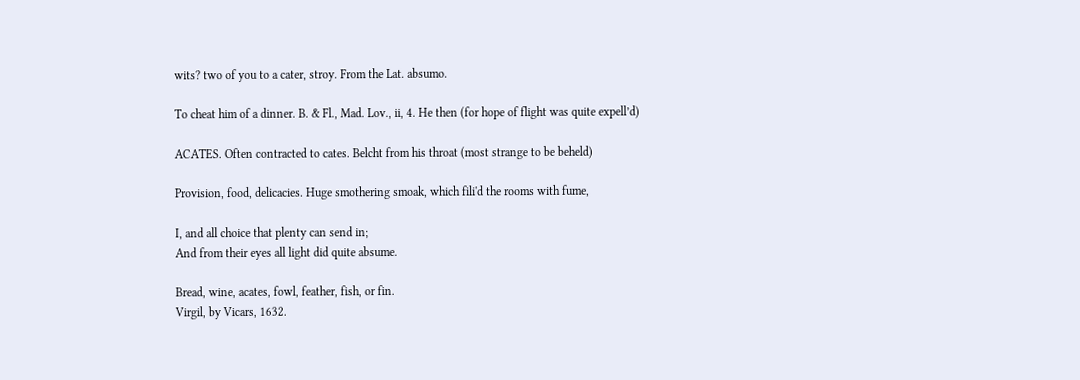wits? two of you to a cater, stroy. From the Lat. absumo.

To cheat him of a dinner. B. & Fl., Mad. Lov., ii, 4. He then (for hope of flight was quite expell’d)

ACATES. Often contracted to cates. Belcht from his throat (most strange to be beheld)

Provision, food, delicacies. Huge smothering smoak, which fili'd the rooms with fume,

I, and all choice that plenty can send in;
And from their eyes all light did quite absume.

Bread, wine, acates, fowl, feather, fish, or fin.
Virgil, by Vicars, 1632.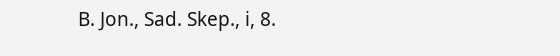B. Jon., Sad. Skep., i, 8.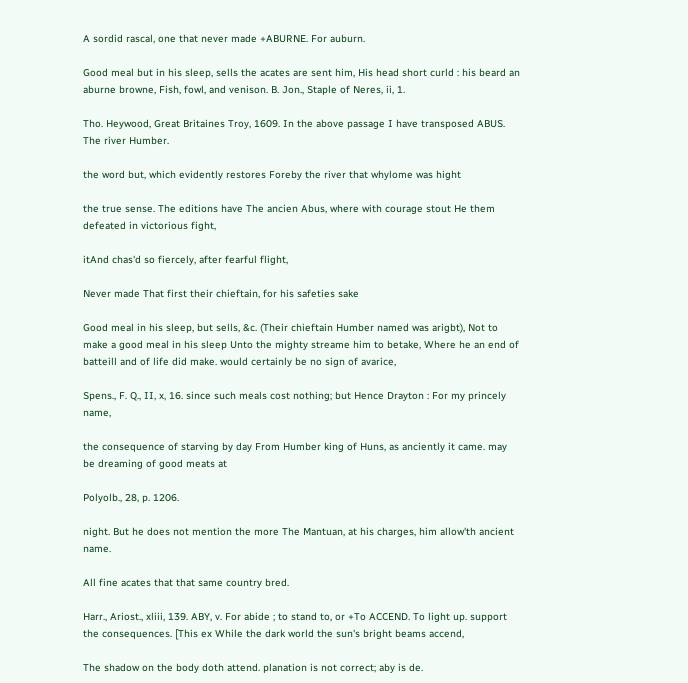A sordid rascal, one that never made +ABURNE. For auburn.

Good meal but in his sleep, sells the acates are sent him, His head short curld : his beard an aburne browne, Fish, fowl, and venison. B. Jon., Staple of Neres, ii, 1.

Tho. Heywood, Great Britaines Troy, 1609. In the above passage I have transposed ABUS. The river Humber.

the word but, which evidently restores Foreby the river that whylome was hight

the true sense. The editions have The ancien Abus, where with courage stout He them defeated in victorious fight,

itAnd chas'd so fiercely, after fearful flight,

Never made That first their chieftain, for his safeties sake

Good meal in his sleep, but sells, &c. (Their chieftain Humber named was arigbt), Not to make a good meal in his sleep Unto the mighty streame him to betake, Where he an end of batteill and of life did make. would certainly be no sign of avarice,

Spens., F. Q., II, x, 16. since such meals cost nothing; but Hence Drayton : For my princely name,

the consequence of starving by day From Humber king of Huns, as anciently it came. may be dreaming of good meats at

Polyolb., 28, p. 1206.

night. But he does not mention the more The Mantuan, at his charges, him allow'th ancient name.

All fine acates that that same country bred.

Harr., Ariost., xliii, 139. ABY, v. For abide ; to stand to, or +To ACCEND. To light up. support the consequences. [This ex While the dark world the sun's bright beams accend,

The shadow on the body doth attend. planation is not correct; aby is de.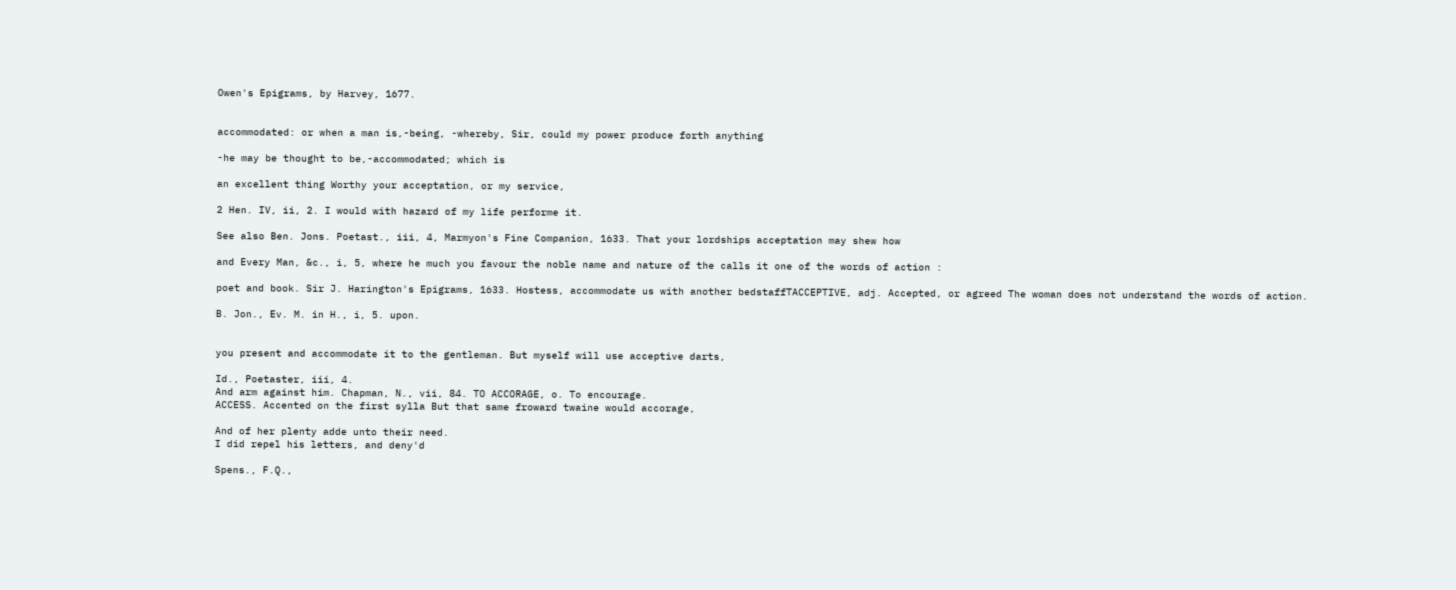Owen's Epigrams, by Harvey, 1677.


accommodated: or when a man is,-being, -whereby, Sir, could my power produce forth anything

-he may be thought to be,-accommodated; which is

an excellent thing Worthy your acceptation, or my service,

2 Hen. IV, ii, 2. I would with hazard of my life performe it.

See also Ben. Jons. Poetast., iii, 4, Marmyon's Fine Companion, 1633. That your lordships acceptation may shew how

and Every Man, &c., i, 5, where he much you favour the noble name and nature of the calls it one of the words of action :

poet and book. Sir J. Harington's Epigrams, 1633. Hostess, accommodate us with another bedstaffTACCEPTIVE, adj. Accepted, or agreed The woman does not understand the words of action.

B. Jon., Ev. M. in H., i, 5. upon.


you present and accommodate it to the gentleman. But myself will use acceptive darts,

Id., Poetaster, iii, 4.
And arm against him. Chapman, N., vii, 84. TO ACCORAGE, o. To encourage.
ACCESS. Accented on the first sylla But that same froward twaine would accorage,

And of her plenty adde unto their need.
I did repel his letters, and deny'd

Spens., F.Q.,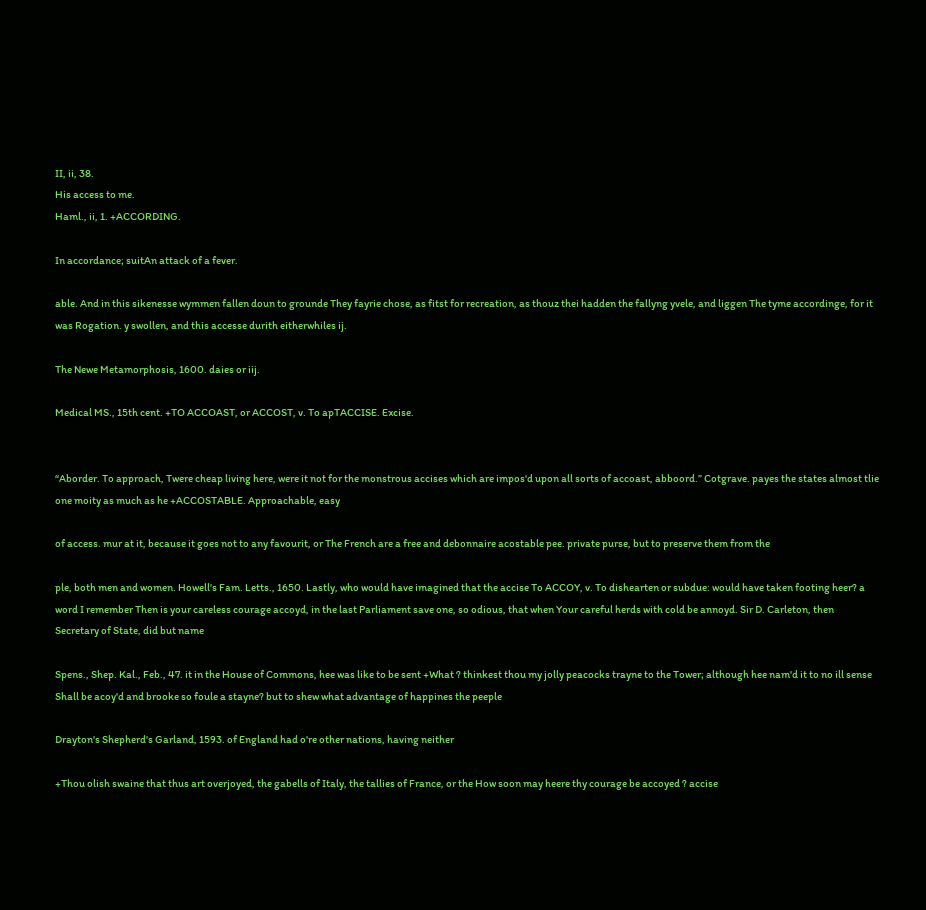II, ii, 38.
His access to me.
Haml., ii, 1. +ACCORDING.

In accordance; suitAn attack of a fever.

able. And in this sikenesse wymmen fallen doun to grounde They fayrie chose, as fitst for recreation, as thouz thei hadden the fallyng yvele, and liggen The tyme accordinge, for it was Rogation. y swollen, and this accesse durith eitherwhiles ij.

The Newe Metamorphosis, 1600. daies or iij.

Medical MS., 15th cent. +TO ACCOAST, or ACCOST, v. To apTACCISE. Excise.


“Aborder. To approach, Twere cheap living here, were it not for the monstrous accises which are impos'd upon all sorts of accoast, abboord.” Cotgrave. payes the states almost tlie one moity as much as he +ACCOSTABLE. Approachable, easy

of access. mur at it, because it goes not to any favourit, or The French are a free and debonnaire acostable pee. private purse, but to preserve them from the

ple, both men and women. Howell's Fam. Letts., 1650. Lastly, who would have imagined that the accise To ACCOY, v. To dishearten or subdue: would have taken footing heer? a word I remember Then is your careless courage accoyd, in the last Parliament save one, so odious, that when Your careful herds with cold be annoyd. Sir D. Carleton, then Secretary of State, did but name

Spens., Shep. Kal., Feb., 47. it in the House of Commons, hee was like to be sent +What ? thinkest thou my jolly peacocks trayne to the Tower; although hee nam'd it to no ill sense Shall be acoy'd and brooke so foule a stayne? but to shew what advantage of happines the peeple

Drayton's Shepherd's Garland, 1593. of England had o're other nations, having neither

+Thou olish swaine that thus art overjoyed, the gabells of Italy, the tallies of France, or the How soon may heere thy courage be accoyed ? accise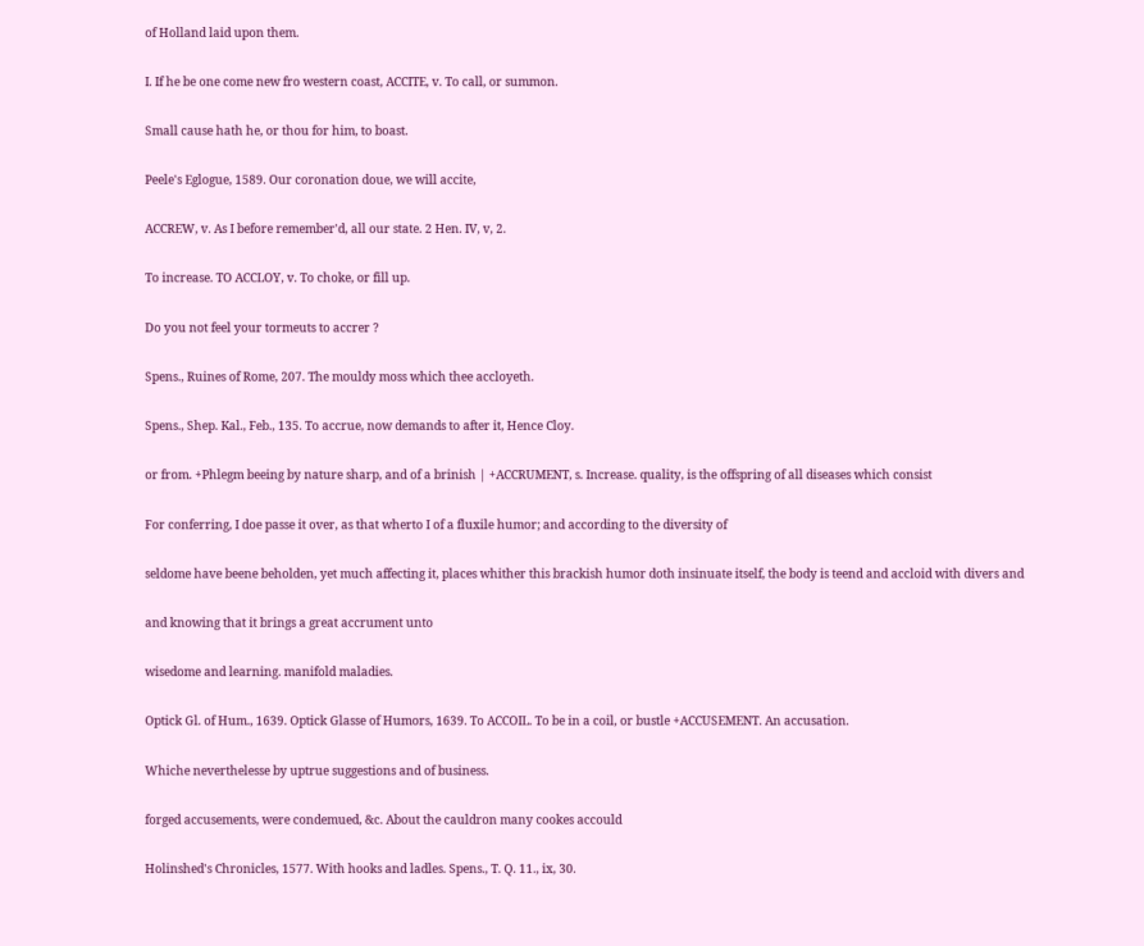of Holland laid upon them.

I. If he be one come new fro western coast, ACCITE, v. To call, or summon.

Small cause hath he, or thou for him, to boast.

Peele's Eglogue, 1589. Our coronation doue, we will accite,

ACCREW, v. As I before remember'd, all our state. 2 Hen. IV, v, 2.

To increase. TO ACCLOY, v. To choke, or fill up.

Do you not feel your tormeuts to accrer ?

Spens., Ruines of Rome, 207. The mouldy moss which thee accloyeth.

Spens., Shep. Kal., Feb., 135. To accrue, now demands to after it, Hence Cloy.

or from. +Phlegm beeing by nature sharp, and of a brinish | +ACCRUMENT, s. Increase. quality, is the offspring of all diseases which consist

For conferring, I doe passe it over, as that wherto I of a fluxile humor; and according to the diversity of

seldome have beene beholden, yet much affecting it, places whither this brackish humor doth insinuate itself, the body is teend and accloid with divers and

and knowing that it brings a great accrument unto

wisedome and learning. manifold maladies.

Optick Gl. of Hum., 1639. Optick Glasse of Humors, 1639. To ACCOIL. To be in a coil, or bustle +ACCUSEMENT. An accusation.

Whiche neverthelesse by uptrue suggestions and of business.

forged accusements, were condemued, &c. About the cauldron many cookes accould

Holinshed's Chronicles, 1577. With hooks and ladles. Spens., T. Q. 11., ix, 30.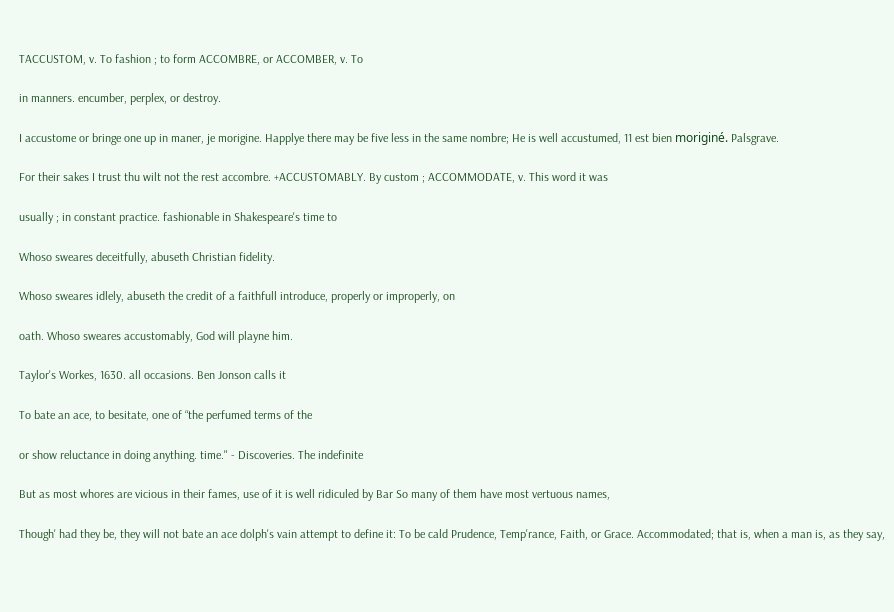TACCUSTOM, v. To fashion ; to form ACCOMBRE, or ACCOMBER, v. To

in manners. encumber, perplex, or destroy.

I accustome or bringe one up in maner, je morigine. Happlye there may be five less in the same nombre; He is well accustumed, 11 est bien moriginé. Palsgrave.

For their sakes I trust thu wilt not the rest accombre. +ACCUSTOMABLY. By custom ; ACCOMMODATE, v. This word it was

usually ; in constant practice. fashionable in Shakespeare's time to

Whoso sweares deceitfully, abuseth Christian fidelity.

Whoso sweares idlely, abuseth the credit of a faithfull introduce, properly or improperly, on

oath. Whoso sweares accustomably, God will playne him.

Taylor's Workes, 1630. all occasions. Ben Jonson calls it

To bate an ace, to besitate, one of “the perfumed terms of the

or show reluctance in doing anything. time." - Discoveries. The indefinite

But as most whores are vicious in their fames, use of it is well ridiculed by Bar So many of them have most vertuous names,

Though' had they be, they will not bate an ace dolph's vain attempt to define it: To be cald Prudence, Temp'rance, Faith, or Grace. Accommodated; that is, when a man is, as they say,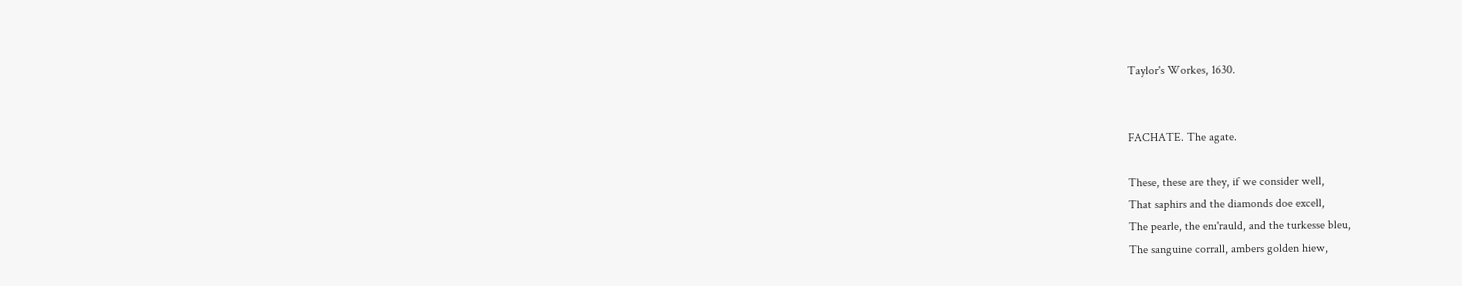Taylor's Workes, 1630.


FACHATE. The agate.

These, these are they, if we consider well,
That saphirs and the diamonds doe excell,
The pearle, the enı'rauld, and the turkesse bleu,
The sanguine corrall, ambers golden hiew,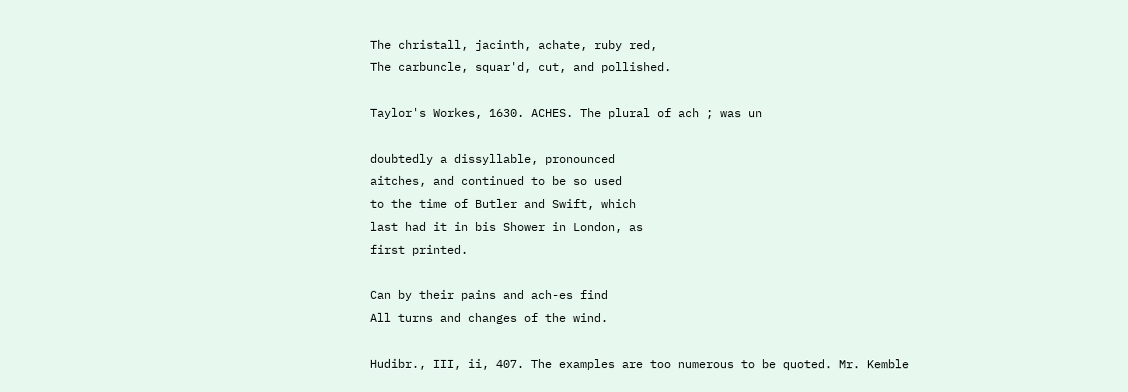The christall, jacinth, achate, ruby red,
The carbuncle, squar'd, cut, and pollished.

Taylor's Workes, 1630. ACHES. The plural of ach ; was un

doubtedly a dissyllable, pronounced
aitches, and continued to be so used
to the time of Butler and Swift, which
last had it in bis Shower in London, as
first printed.

Can by their pains and ach-es find
All turns and changes of the wind.

Hudibr., III, ii, 407. The examples are too numerous to be quoted. Mr. Kemble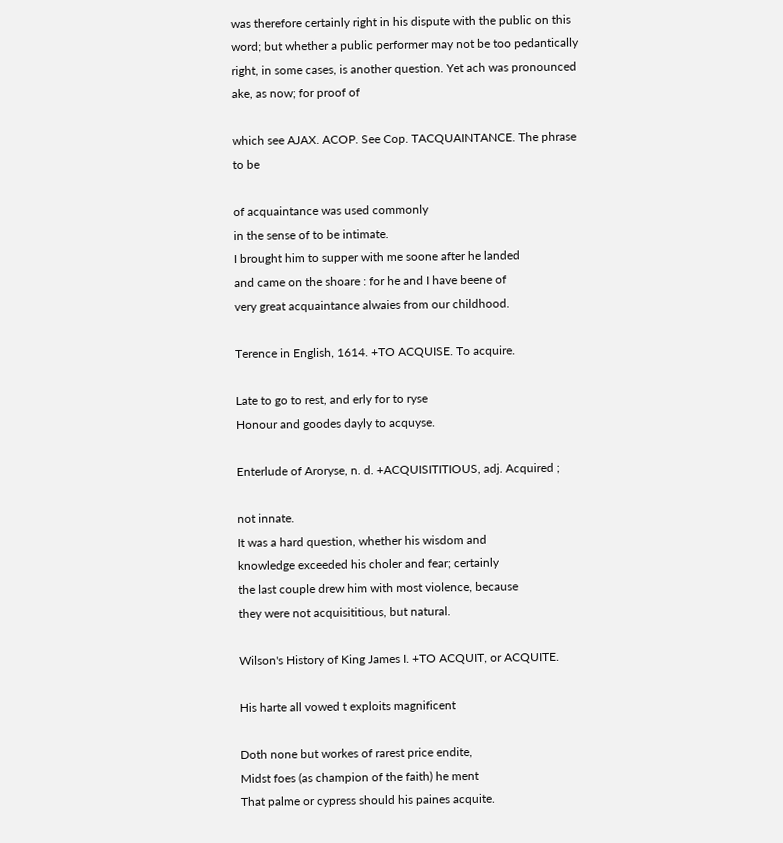was therefore certainly right in his dispute with the public on this word; but whether a public performer may not be too pedantically right, in some cases, is another question. Yet ach was pronounced ake, as now; for proof of

which see AJAX. ACOP. See Cop. TACQUAINTANCE. The phrase to be

of acquaintance was used commonly
in the sense of to be intimate.
I brought him to supper with me soone after he landed
and came on the shoare : for he and I have beene of
very great acquaintance alwaies from our childhood.

Terence in English, 1614. +TO ACQUISE. To acquire.

Late to go to rest, and erly for to ryse
Honour and goodes dayly to acquyse.

Enterlude of Aroryse, n. d. +ACQUISITITIOUS, adj. Acquired ;

not innate.
It was a hard question, whether his wisdom and
knowledge exceeded his choler and fear; certainly
the last couple drew him with most violence, because
they were not acquisititious, but natural.

Wilson's History of King James I. +TO ACQUIT, or ACQUITE.

His harte all vowed t exploits magnificent

Doth none but workes of rarest price endite,
Midst foes (as champion of the faith) he ment
That palme or cypress should his paines acquite.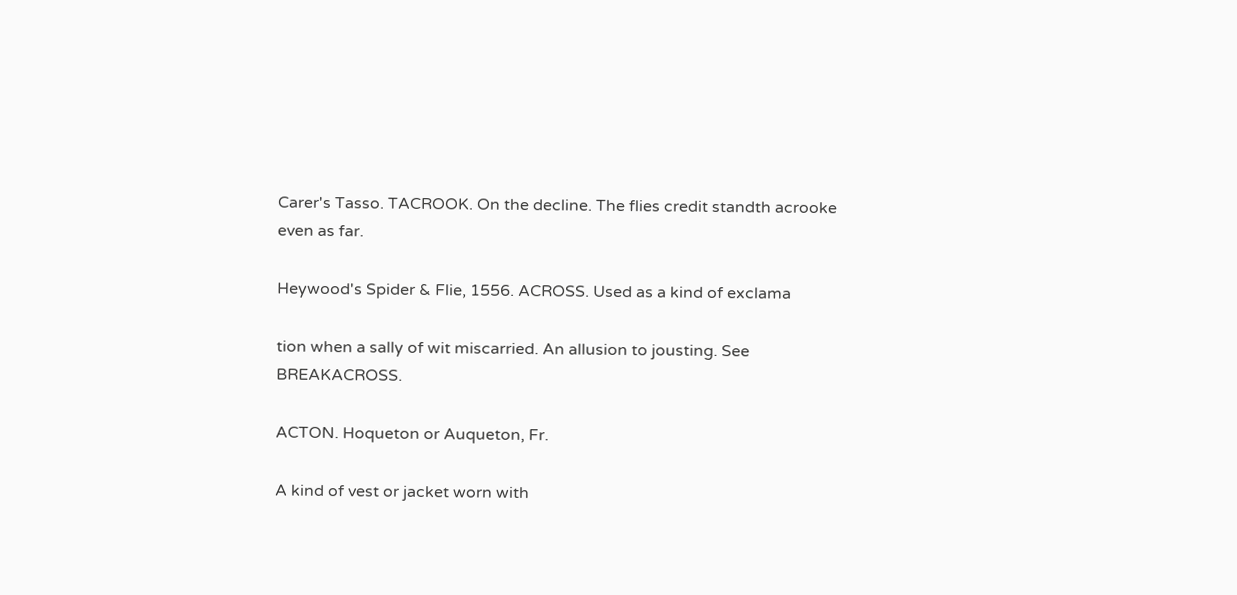Carer's Tasso. TACROOK. On the decline. The flies credit standth acrooke even as far.

Heywood's Spider & Flie, 1556. ACROSS. Used as a kind of exclama

tion when a sally of wit miscarried. An allusion to jousting. See BREAKACROSS.

ACTON. Hoqueton or Auqueton, Fr.

A kind of vest or jacket worn with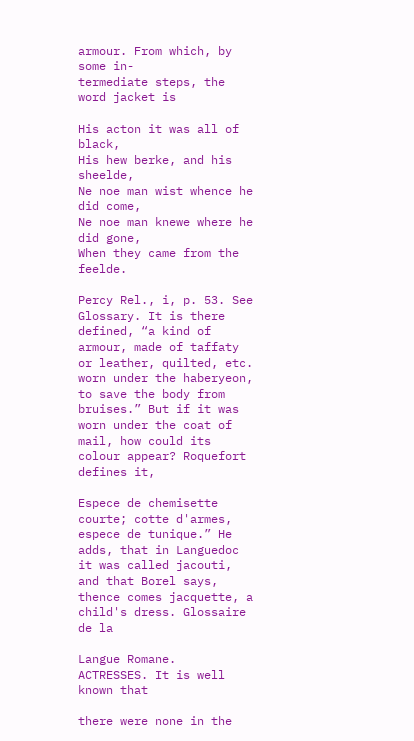armour. From which, by some in-
termediate steps, the word jacket is

His acton it was all of black,
His hew berke, and his sheelde,
Ne noe man wist whence he did come,
Ne noe man knewe where he did gone,
When they came from the feelde.

Percy Rel., i, p. 53. See Glossary. It is there defined, “a kind of armour, made of taffaty or leather, quilted, etc. worn under the haberyeon, to save the body from bruises.” But if it was worn under the coat of mail, how could its colour appear? Roquefort defines it,

Espece de chemisette courte; cotte d'armes, espece de tunique.” He adds, that in Languedoc it was called jacouti, and that Borel says, thence comes jacquette, a child's dress. Glossaire de la

Langue Romane.
ACTRESSES. It is well known that

there were none in the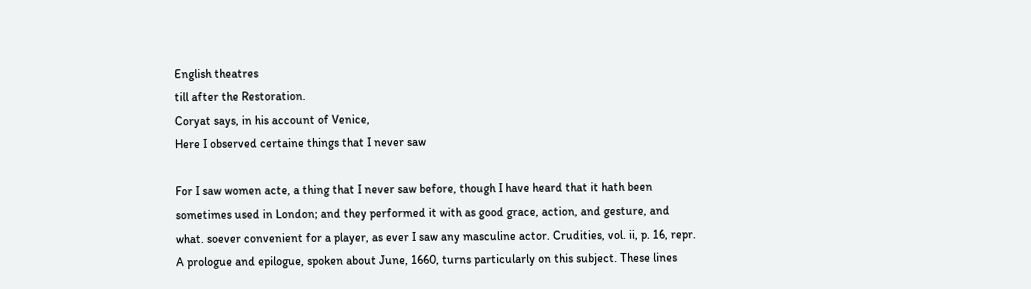English theatres
till after the Restoration.
Coryat says, in his account of Venice,
Here I observed certaine things that I never saw

For I saw women acte, a thing that I never saw before, though I have heard that it hath been sometimes used in London; and they performed it with as good grace, action, and gesture, and what. soever convenient for a player, as ever I saw any masculine actor. Crudities, vol. ii, p. 16, repr. A prologue and epilogue, spoken about June, 1660, turns particularly on this subject. These lines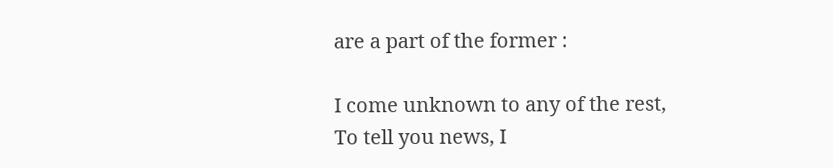are a part of the former :

I come unknown to any of the rest,
To tell you news, I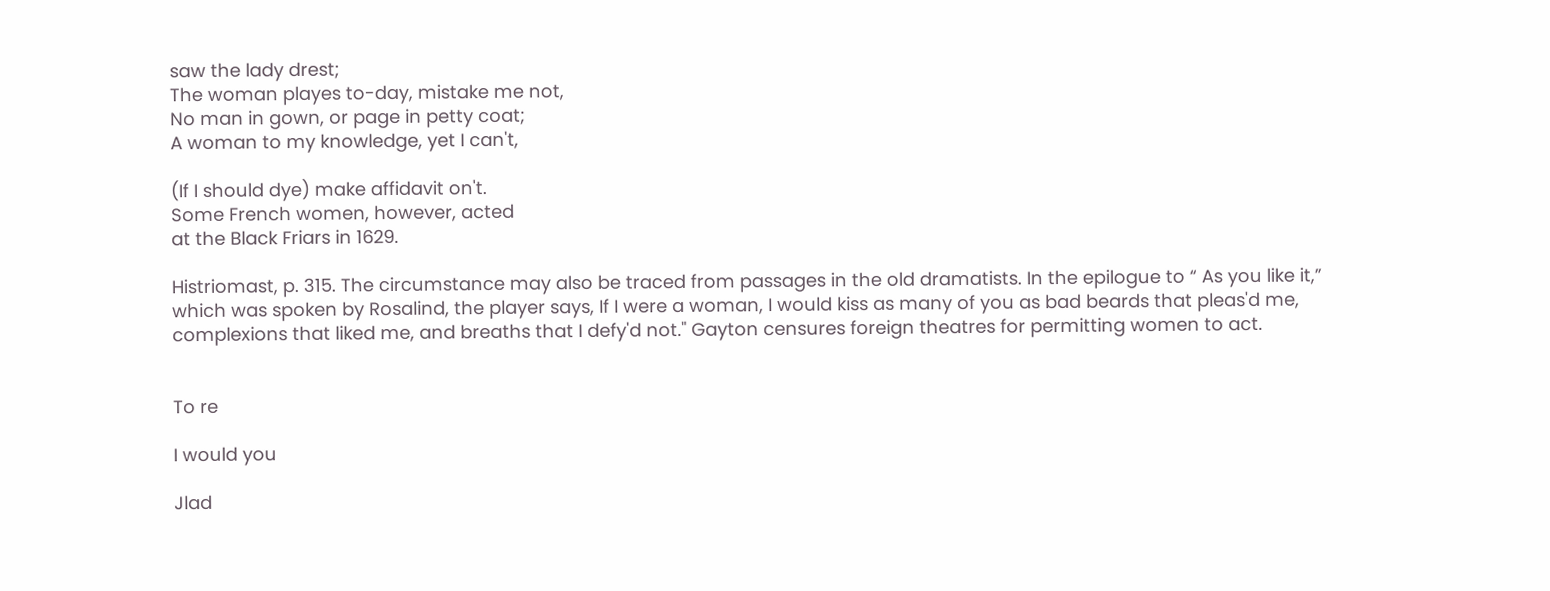saw the lady drest;
The woman playes to-day, mistake me not,
No man in gown, or page in petty coat;
A woman to my knowledge, yet I can't,

(If I should dye) make affidavit on't.
Some French women, however, acted
at the Black Friars in 1629.

Histriomast, p. 315. The circumstance may also be traced from passages in the old dramatists. In the epilogue to “ As you like it,” which was spoken by Rosalind, the player says, If I were a woman, I would kiss as many of you as bad beards that pleas'd me, complexions that liked me, and breaths that I defy'd not." Gayton censures foreign theatres for permitting women to act.


To re

I would you

Jlad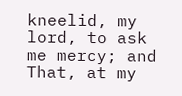kneelid, my lord, to ask me mercy; and
That, at my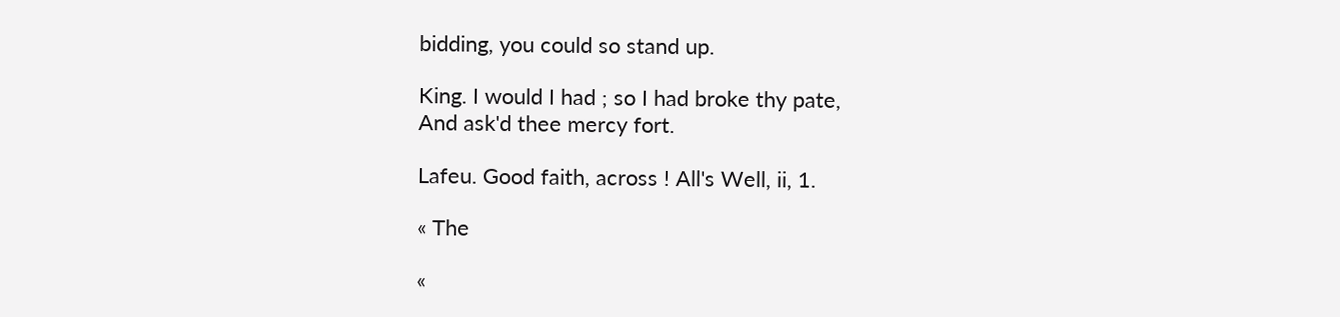bidding, you could so stand up.

King. I would I had ; so I had broke thy pate,
And ask'd thee mercy fort.

Lafeu. Good faith, across ! All's Well, ii, 1.

« The

«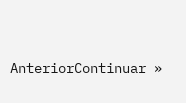AnteriorContinuar »